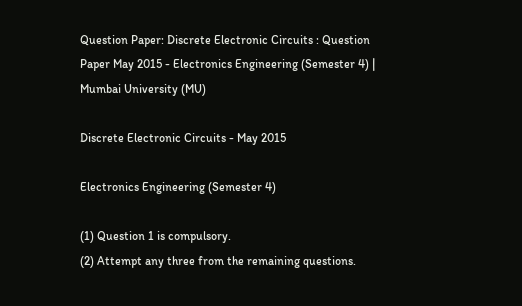Question Paper: Discrete Electronic Circuits : Question Paper May 2015 - Electronics Engineering (Semester 4) | Mumbai University (MU)

Discrete Electronic Circuits - May 2015

Electronics Engineering (Semester 4)

(1) Question 1 is compulsory.
(2) Attempt any three from the remaining questions.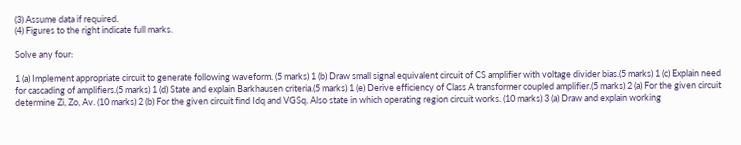(3) Assume data if required.
(4) Figures to the right indicate full marks.

Solve any four:

1 (a) Implement appropriate circuit to generate following waveform. (5 marks) 1 (b) Draw small signal equivalent circuit of CS amplifier with voltage divider bias.(5 marks) 1 (c) Explain need for cascading of amplifiers.(5 marks) 1 (d) State and explain Barkhausen criteria.(5 marks) 1 (e) Derive efficiency of Class A transformer coupled amplifier.(5 marks) 2 (a) For the given circuit determine Zi, Zo, Av. (10 marks) 2 (b) For the given circuit find Idq and VGSq. Also state in which operating region circuit works. (10 marks) 3 (a) Draw and explain working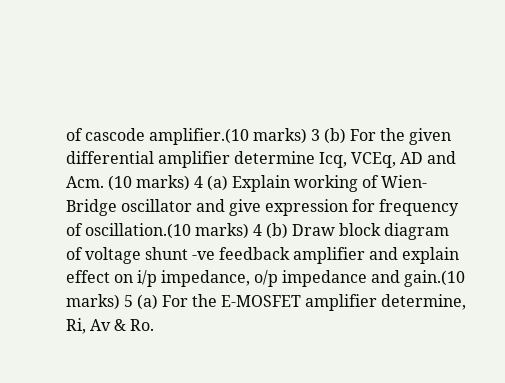of cascode amplifier.(10 marks) 3 (b) For the given differential amplifier determine Icq, VCEq, AD and Acm. (10 marks) 4 (a) Explain working of Wien-Bridge oscillator and give expression for frequency of oscillation.(10 marks) 4 (b) Draw block diagram of voltage shunt -ve feedback amplifier and explain effect on i/p impedance, o/p impedance and gain.(10 marks) 5 (a) For the E-MOSFET amplifier determine, Ri, Av & Ro.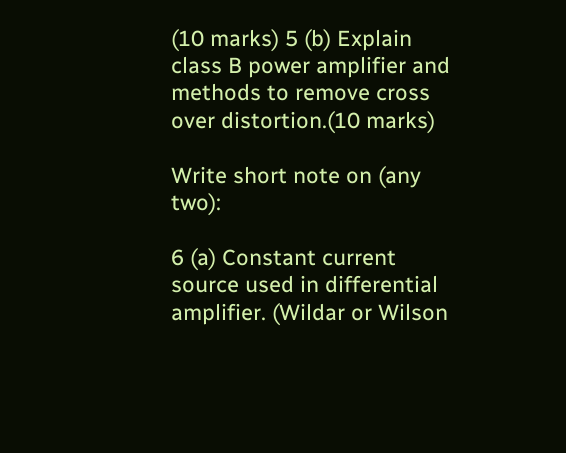(10 marks) 5 (b) Explain class B power amplifier and methods to remove cross over distortion.(10 marks)

Write short note on (any two):

6 (a) Constant current source used in differential amplifier. (Wildar or Wilson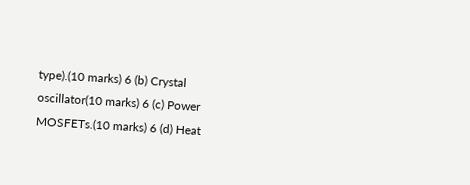type).(10 marks) 6 (b) Crystal oscillator(10 marks) 6 (c) Power MOSFETs.(10 marks) 6 (d) Heat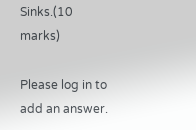Sinks.(10 marks)

Please log in to add an answer.